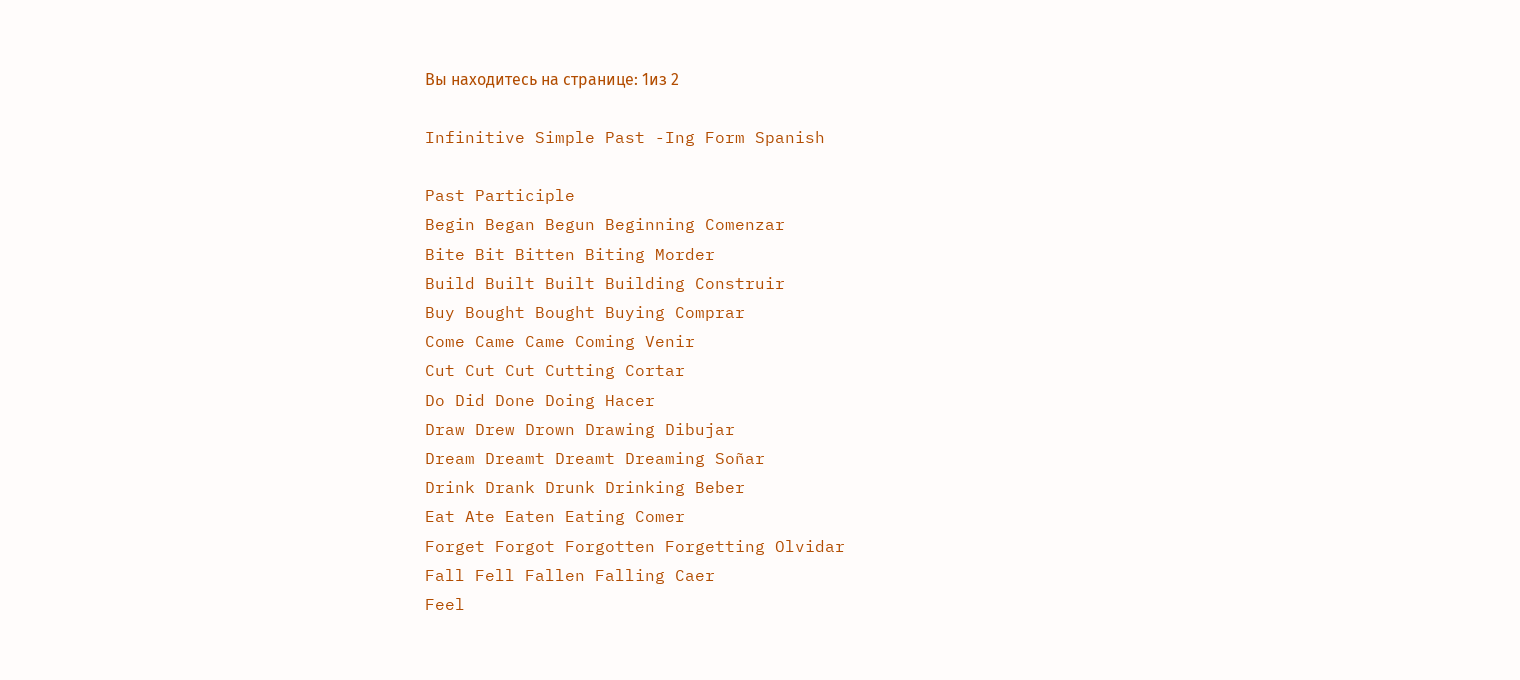Вы находитесь на странице: 1из 2

Infinitive Simple Past -Ing Form Spanish

Past Participle
Begin Began Begun Beginning Comenzar
Bite Bit Bitten Biting Morder
Build Built Built Building Construir
Buy Bought Bought Buying Comprar
Come Came Came Coming Venir
Cut Cut Cut Cutting Cortar
Do Did Done Doing Hacer
Draw Drew Drown Drawing Dibujar
Dream Dreamt Dreamt Dreaming Soñar
Drink Drank Drunk Drinking Beber
Eat Ate Eaten Eating Comer
Forget Forgot Forgotten Forgetting Olvidar
Fall Fell Fallen Falling Caer
Feel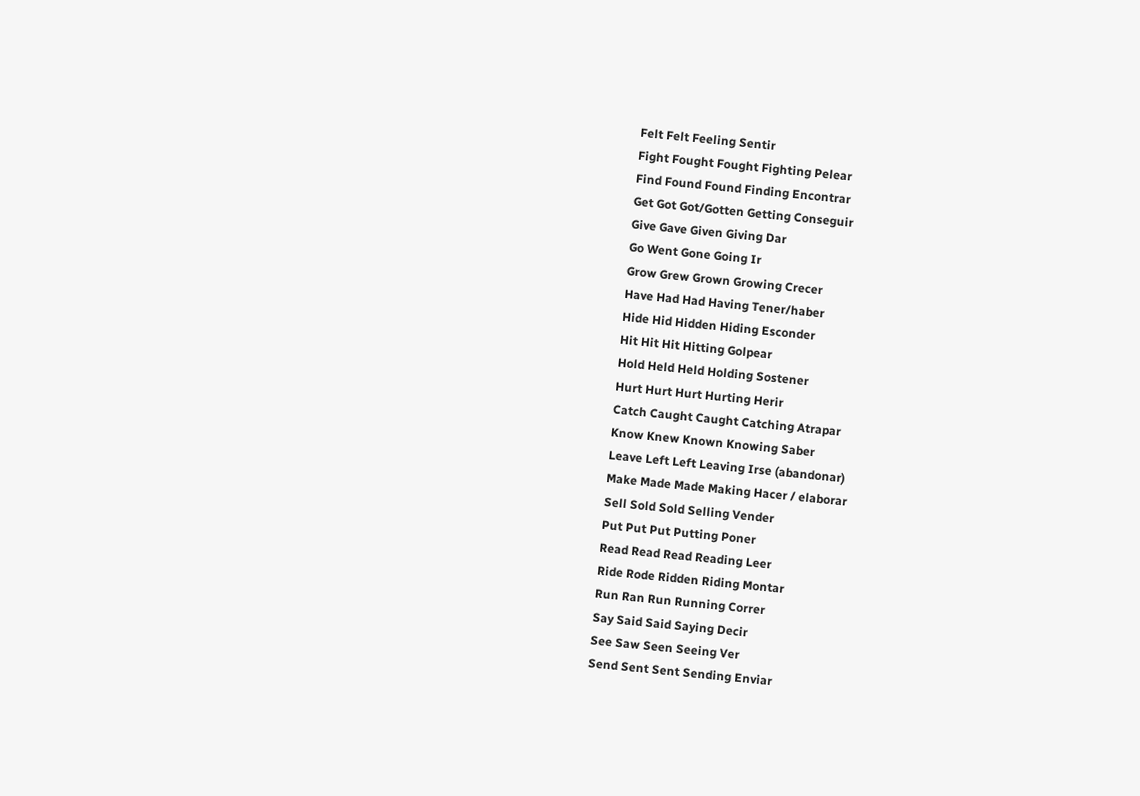Felt Felt Feeling Sentir
Fight Fought Fought Fighting Pelear
Find Found Found Finding Encontrar
Get Got Got/Gotten Getting Conseguir
Give Gave Given Giving Dar
Go Went Gone Going Ir
Grow Grew Grown Growing Crecer
Have Had Had Having Tener/haber
Hide Hid Hidden Hiding Esconder
Hit Hit Hit Hitting Golpear
Hold Held Held Holding Sostener
Hurt Hurt Hurt Hurting Herir
Catch Caught Caught Catching Atrapar
Know Knew Known Knowing Saber
Leave Left Left Leaving Irse (abandonar)
Make Made Made Making Hacer / elaborar
Sell Sold Sold Selling Vender
Put Put Put Putting Poner
Read Read Read Reading Leer
Ride Rode Ridden Riding Montar
Run Ran Run Running Correr
Say Said Said Saying Decir
See Saw Seen Seeing Ver
Send Sent Sent Sending Enviar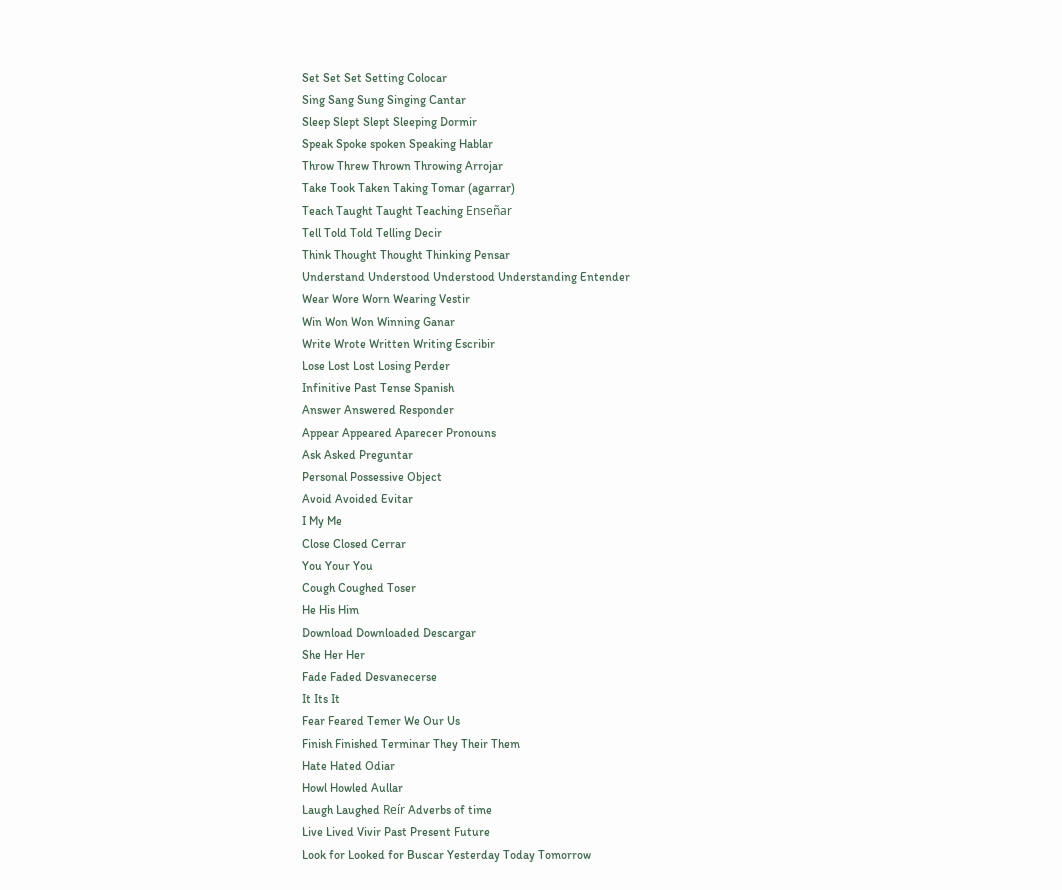Set Set Set Setting Colocar
Sing Sang Sung Singing Cantar
Sleep Slept Slept Sleeping Dormir
Speak Spoke spoken Speaking Hablar
Throw Threw Thrown Throwing Arrojar
Take Took Taken Taking Tomar (agarrar)
Teach Taught Taught Teaching Enseñar
Tell Told Told Telling Decir
Think Thought Thought Thinking Pensar
Understand Understood Understood Understanding Entender
Wear Wore Worn Wearing Vestir
Win Won Won Winning Ganar
Write Wrote Written Writing Escribir
Lose Lost Lost Losing Perder
Infinitive Past Tense Spanish
Answer Answered Responder
Appear Appeared Aparecer Pronouns
Ask Asked Preguntar
Personal Possessive Object
Avoid Avoided Evitar
I My Me
Close Closed Cerrar
You Your You
Cough Coughed Toser
He His Him
Download Downloaded Descargar
She Her Her
Fade Faded Desvanecerse
It Its It
Fear Feared Temer We Our Us
Finish Finished Terminar They Their Them
Hate Hated Odiar
Howl Howled Aullar
Laugh Laughed Reír Adverbs of time
Live Lived Vivir Past Present Future
Look for Looked for Buscar Yesterday Today Tomorrow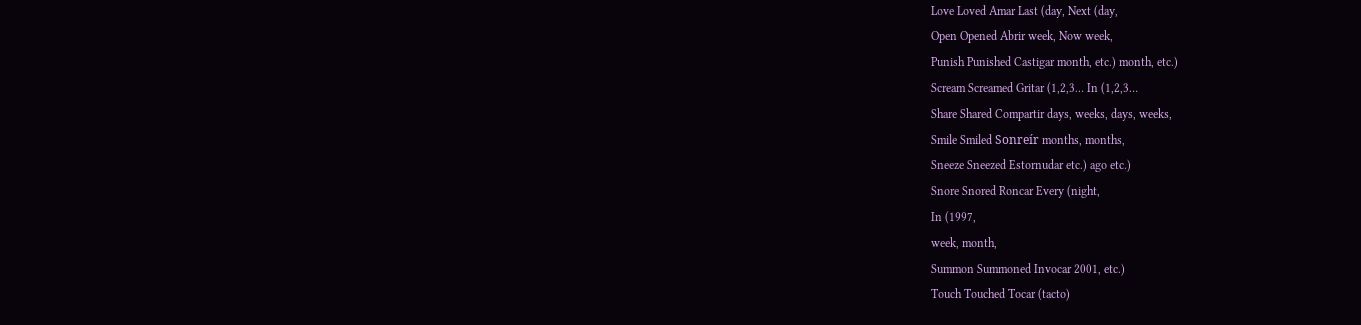Love Loved Amar Last (day, Next (day,
Open Opened Abrir week, Now week,
Punish Punished Castigar month, etc.) month, etc.)
Scream Screamed Gritar (1,2,3… In (1,2,3…
Share Shared Compartir days, weeks, days, weeks,
Smile Smiled Sonreír months, months,
Sneeze Sneezed Estornudar etc.) ago etc.)
Snore Snored Roncar Every (night,
In (1997,
week, month,
Summon Summoned Invocar 2001, etc.)
Touch Touched Tocar (tacto)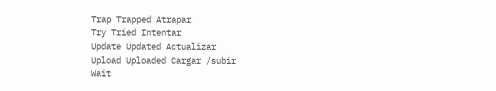Trap Trapped Atrapar
Try Tried Intentar
Update Updated Actualizar
Upload Uploaded Cargar /subir
Wait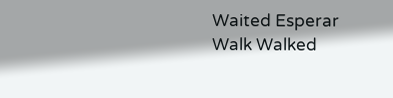Waited Esperar
Walk Walked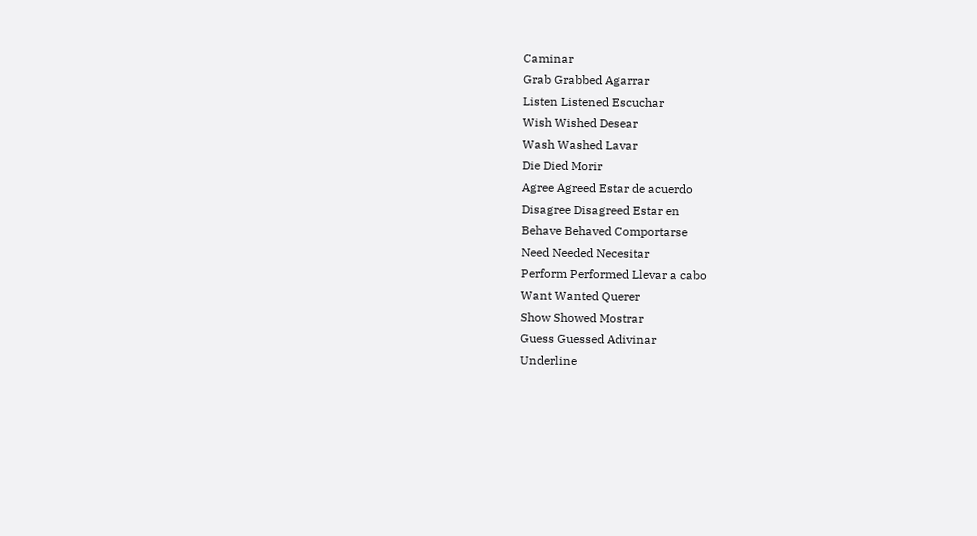Caminar
Grab Grabbed Agarrar
Listen Listened Escuchar
Wish Wished Desear
Wash Washed Lavar
Die Died Morir
Agree Agreed Estar de acuerdo
Disagree Disagreed Estar en
Behave Behaved Comportarse
Need Needed Necesitar
Perform Performed Llevar a cabo
Want Wanted Querer
Show Showed Mostrar
Guess Guessed Adivinar
Underline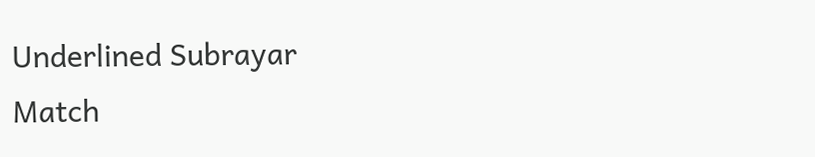Underlined Subrayar
Match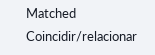Matched Coincidir/relacionar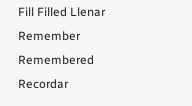Fill Filled Llenar
Remember Remembered Recordar